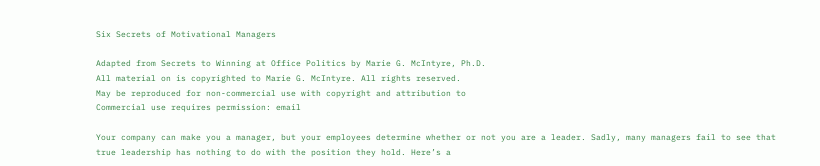Six Secrets of Motivational Managers

Adapted from Secrets to Winning at Office Politics by Marie G. McIntyre, Ph.D.
All material on is copyrighted to Marie G. McIntyre. All rights reserved.
May be reproduced for non-commercial use with copyright and attribution to
Commercial use requires permission: email

Your company can make you a manager, but your employees determine whether or not you are a leader. Sadly, many managers fail to see that true leadership has nothing to do with the position they hold. Here’s a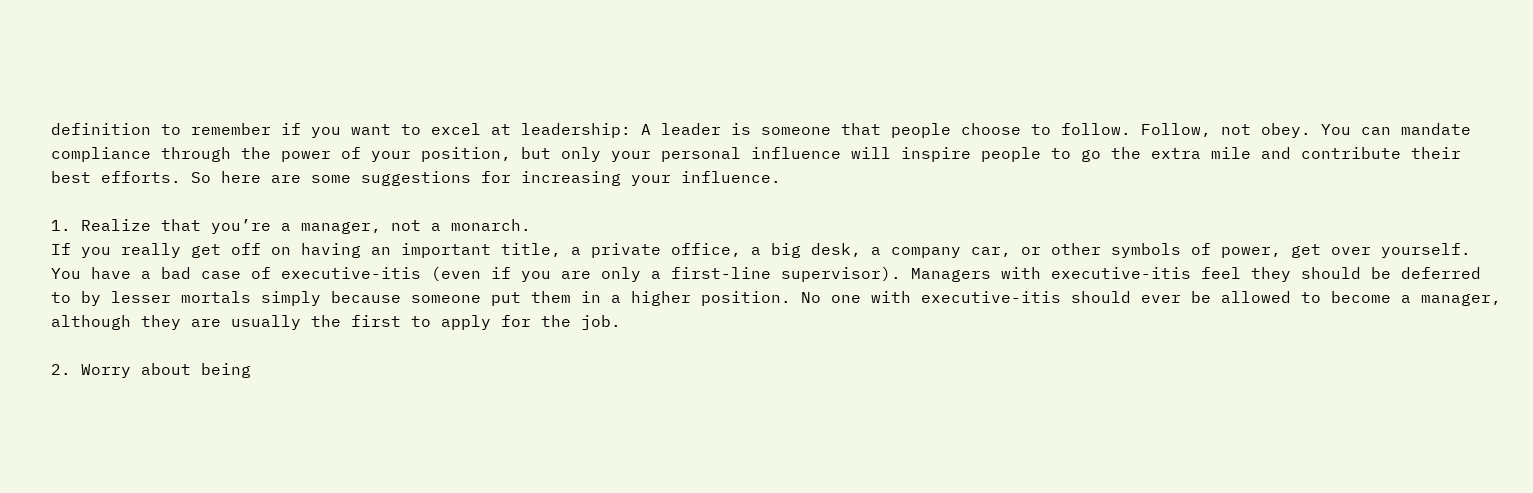definition to remember if you want to excel at leadership: A leader is someone that people choose to follow. Follow, not obey. You can mandate compliance through the power of your position, but only your personal influence will inspire people to go the extra mile and contribute their best efforts. So here are some suggestions for increasing your influence.

1. Realize that you’re a manager, not a monarch.
If you really get off on having an important title, a private office, a big desk, a company car, or other symbols of power, get over yourself. You have a bad case of executive-itis (even if you are only a first-line supervisor). Managers with executive-itis feel they should be deferred to by lesser mortals simply because someone put them in a higher position. No one with executive-itis should ever be allowed to become a manager, although they are usually the first to apply for the job.

2. Worry about being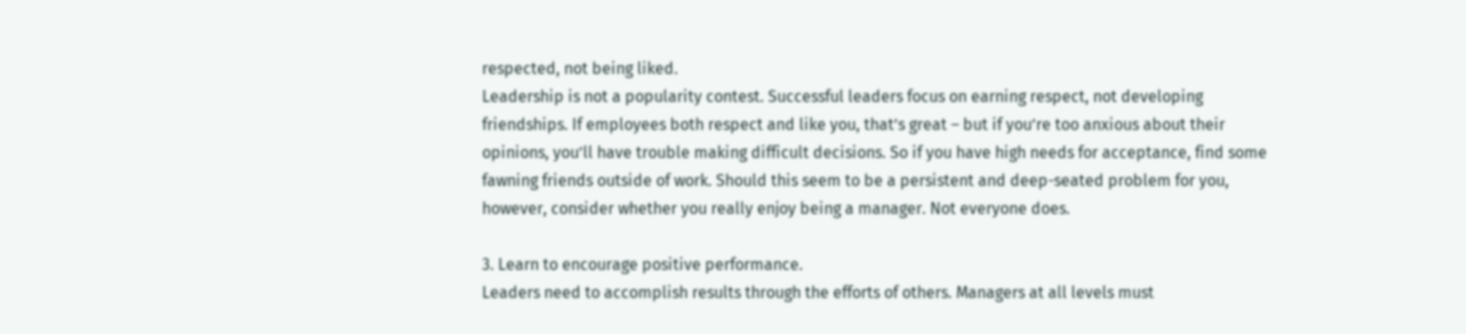respected, not being liked.
Leadership is not a popularity contest. Successful leaders focus on earning respect, not developing friendships. If employees both respect and like you, that’s great – but if you’re too anxious about their opinions, you’ll have trouble making difficult decisions. So if you have high needs for acceptance, find some fawning friends outside of work. Should this seem to be a persistent and deep-seated problem for you, however, consider whether you really enjoy being a manager. Not everyone does.

3. Learn to encourage positive performance.
Leaders need to accomplish results through the efforts of others. Managers at all levels must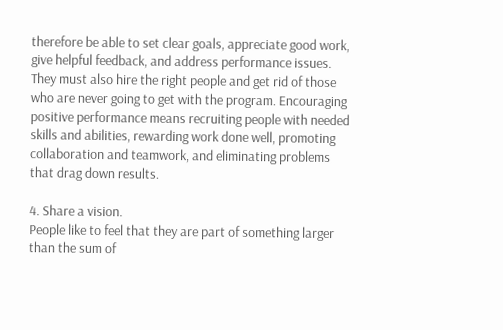therefore be able to set clear goals, appreciate good work, give helpful feedback, and address performance issues. They must also hire the right people and get rid of those who are never going to get with the program. Encouraging positive performance means recruiting people with needed skills and abilities, rewarding work done well, promoting collaboration and teamwork, and eliminating problems that drag down results.

4. Share a vision.
People like to feel that they are part of something larger than the sum of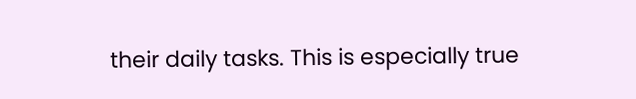their daily tasks. This is especially true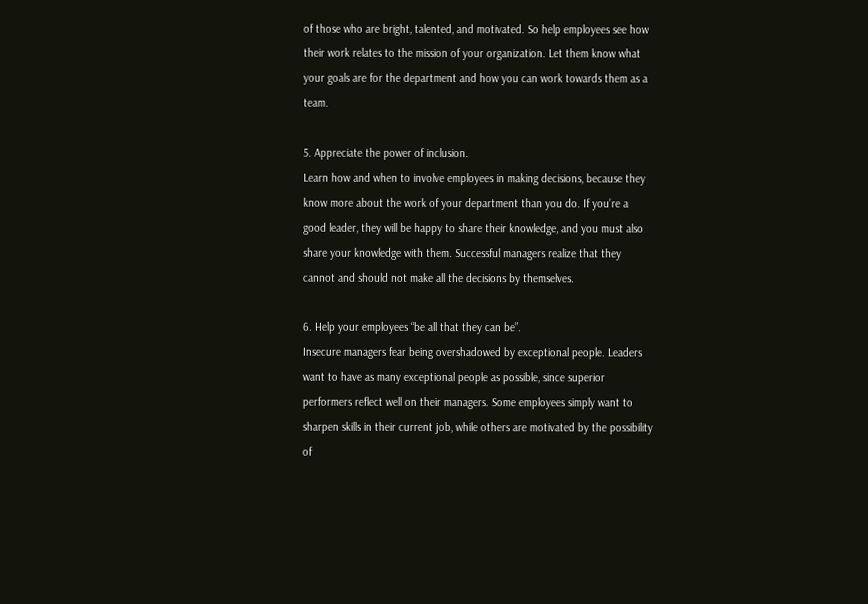of those who are bright, talented, and motivated. So help employees see how their work relates to the mission of your organization. Let them know what your goals are for the department and how you can work towards them as a team.

5. Appreciate the power of inclusion.
Learn how and when to involve employees in making decisions, because they know more about the work of your department than you do. If you’re a good leader, they will be happy to share their knowledge, and you must also share your knowledge with them. Successful managers realize that they cannot and should not make all the decisions by themselves.

6. Help your employees “be all that they can be”.
Insecure managers fear being overshadowed by exceptional people. Leaders want to have as many exceptional people as possible, since superior performers reflect well on their managers. Some employees simply want to sharpen skills in their current job, while others are motivated by the possibility of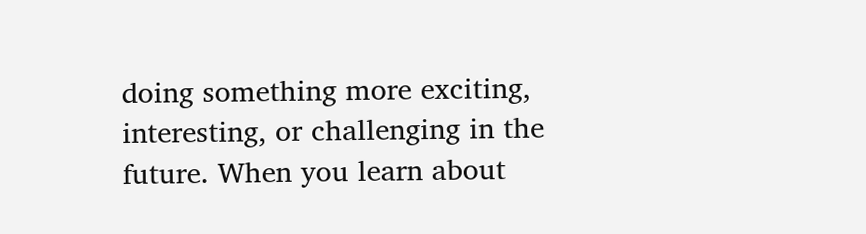doing something more exciting, interesting, or challenging in the future. When you learn about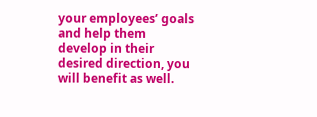your employees’ goals and help them develop in their desired direction, you will benefit as well.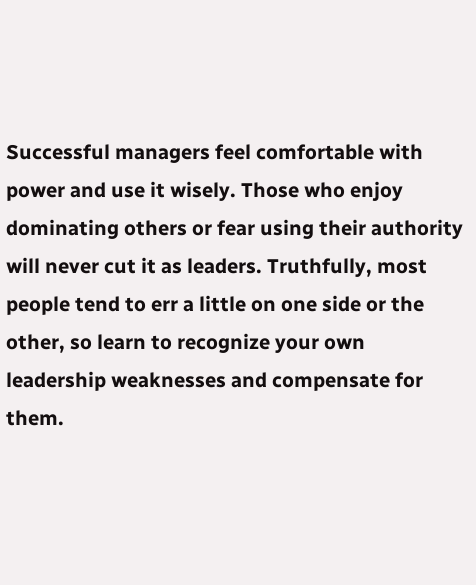Successful managers feel comfortable with power and use it wisely. Those who enjoy dominating others or fear using their authority will never cut it as leaders. Truthfully, most people tend to err a little on one side or the other, so learn to recognize your own leadership weaknesses and compensate for them.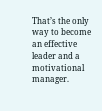That’s the only way to become an effective leader and a motivational manager.